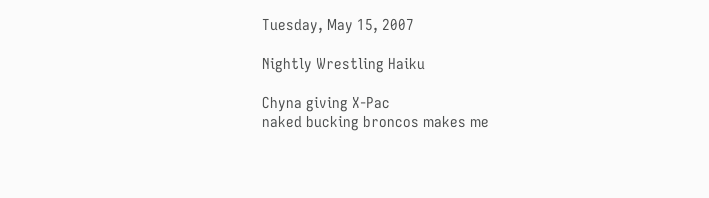Tuesday, May 15, 2007

Nightly Wrestling Haiku

Chyna giving X-Pac
naked bucking broncos makes me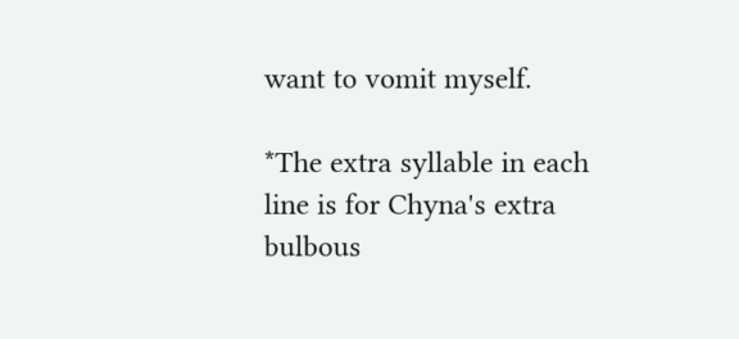want to vomit myself.

*The extra syllable in each line is for Chyna's extra bulbous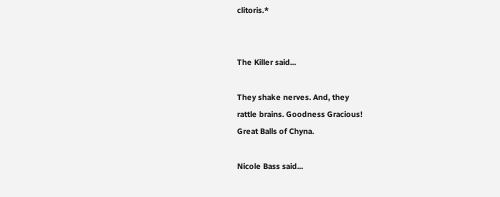clitoris.*


The Killer said...

They shake nerves. And, they
rattle brains. Goodness Gracious!
Great Balls of Chyna.

Nicole Bass said...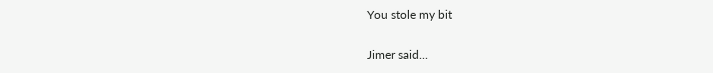You stole my bit

Jimer said...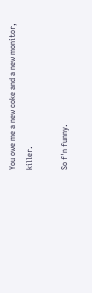You owe me a new coke and a new monitor, killer.

So f'n funny.